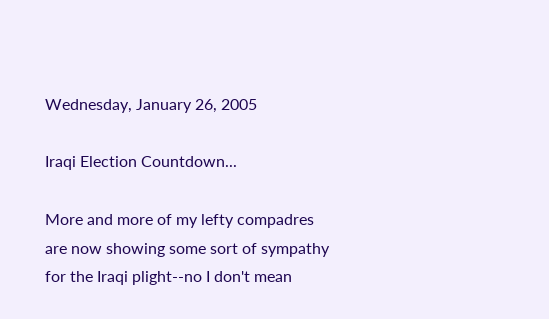Wednesday, January 26, 2005

Iraqi Election Countdown...

More and more of my lefty compadres are now showing some sort of sympathy for the Iraqi plight--no I don't mean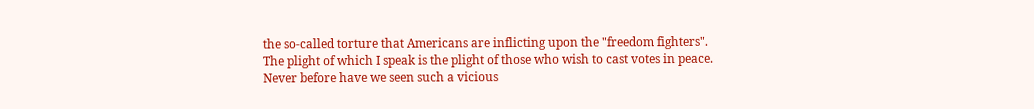the so-called torture that Americans are inflicting upon the "freedom fighters". The plight of which I speak is the plight of those who wish to cast votes in peace. Never before have we seen such a vicious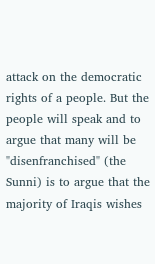attack on the democratic rights of a people. But the people will speak and to argue that many will be "disenfranchised" (the Sunni) is to argue that the majority of Iraqis wishes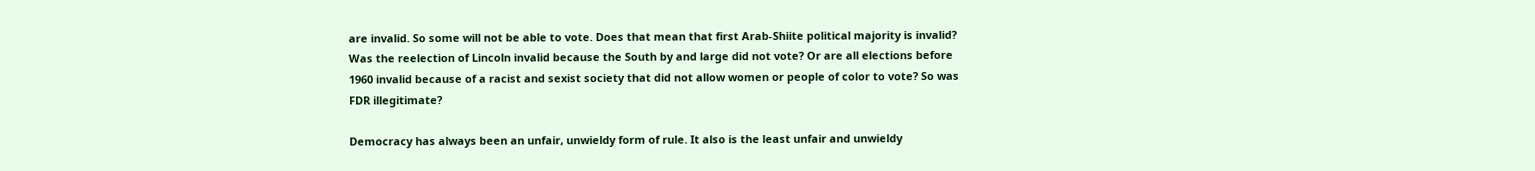are invalid. So some will not be able to vote. Does that mean that first Arab-Shiite political majority is invalid? Was the reelection of Lincoln invalid because the South by and large did not vote? Or are all elections before 1960 invalid because of a racist and sexist society that did not allow women or people of color to vote? So was FDR illegitimate?

Democracy has always been an unfair, unwieldy form of rule. It also is the least unfair and unwieldy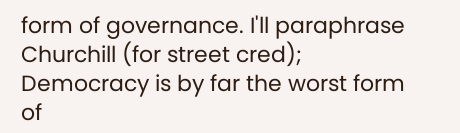form of governance. I'll paraphrase Churchill (for street cred); Democracy is by far the worst form of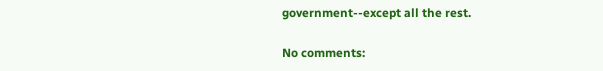government--except all the rest.

No comments: